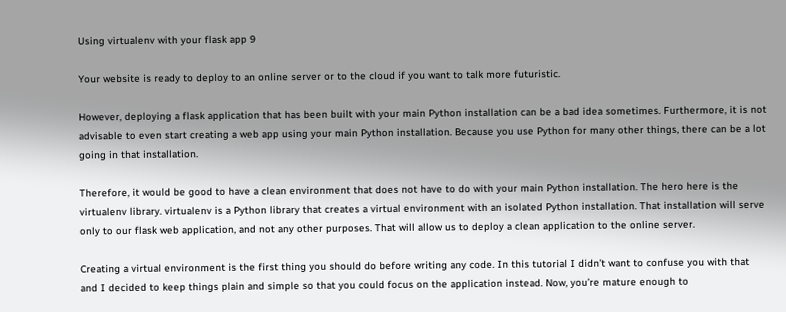Using virtualenv with your flask app 9

Your website is ready to deploy to an online server or to the cloud if you want to talk more futuristic.

However, deploying a flask application that has been built with your main Python installation can be a bad idea sometimes. Furthermore, it is not advisable to even start creating a web app using your main Python installation. Because you use Python for many other things, there can be a lot going in that installation.

Therefore, it would be good to have a clean environment that does not have to do with your main Python installation. The hero here is the virtualenv library. virtualenv is a Python library that creates a virtual environment with an isolated Python installation. That installation will serve only to our flask web application, and not any other purposes. That will allow us to deploy a clean application to the online server.

Creating a virtual environment is the first thing you should do before writing any code. In this tutorial I didn’t want to confuse you with that and I decided to keep things plain and simple so that you could focus on the application instead. Now, you’re mature enough to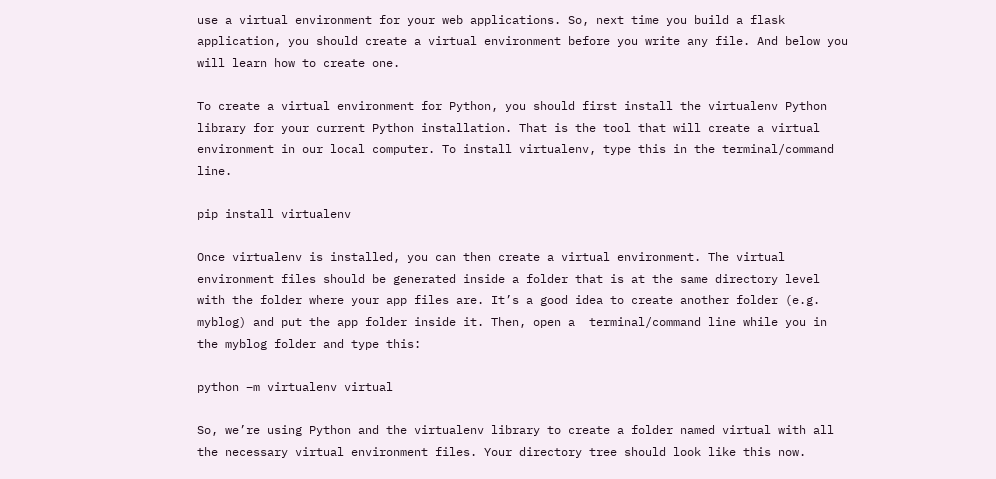use a virtual environment for your web applications. So, next time you build a flask application, you should create a virtual environment before you write any file. And below you will learn how to create one.

To create a virtual environment for Python, you should first install the virtualenv Python library for your current Python installation. That is the tool that will create a virtual environment in our local computer. To install virtualenv, type this in the terminal/command line.

pip install virtualenv

Once virtualenv is installed, you can then create a virtual environment. The virtual environment files should be generated inside a folder that is at the same directory level with the folder where your app files are. It’s a good idea to create another folder (e.g. myblog) and put the app folder inside it. Then, open a  terminal/command line while you in the myblog folder and type this:

python –m virtualenv virtual

So, we’re using Python and the virtualenv library to create a folder named virtual with all the necessary virtual environment files. Your directory tree should look like this now.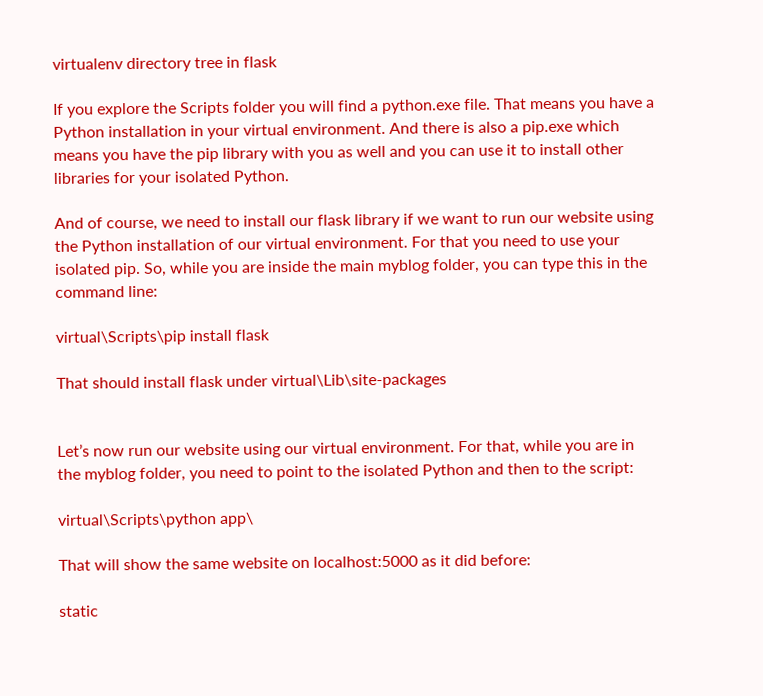virtualenv directory tree in flask

If you explore the Scripts folder you will find a python.exe file. That means you have a Python installation in your virtual environment. And there is also a pip.exe which means you have the pip library with you as well and you can use it to install other libraries for your isolated Python.

And of course, we need to install our flask library if we want to run our website using the Python installation of our virtual environment. For that you need to use your isolated pip. So, while you are inside the main myblog folder, you can type this in the command line:

virtual\Scripts\pip install flask

That should install flask under virtual\Lib\site-packages


Let’s now run our website using our virtual environment. For that, while you are in the myblog folder, you need to point to the isolated Python and then to the script:

virtual\Scripts\python app\

That will show the same website on localhost:5000 as it did before:

static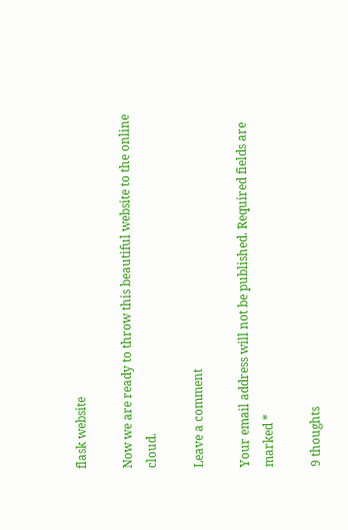flask website

Now we are ready to throw this beautiful website to the online cloud.

Leave a comment

Your email address will not be published. Required fields are marked *

9 thoughts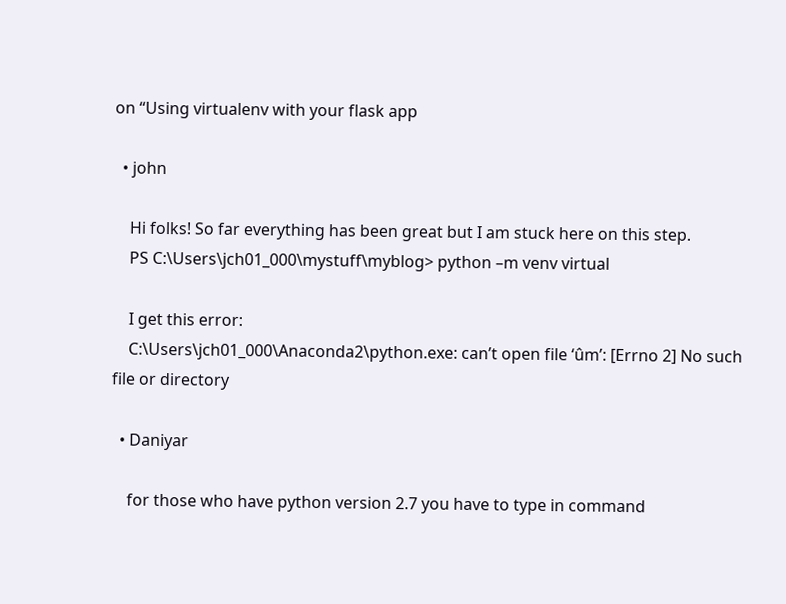on “Using virtualenv with your flask app

  • john

    Hi folks! So far everything has been great but I am stuck here on this step.
    PS C:\Users\jch01_000\mystuff\myblog> python –m venv virtual

    I get this error:
    C:\Users\jch01_000\Anaconda2\python.exe: can’t open file ‘ûm’: [Errno 2] No such file or directory

  • Daniyar

    for those who have python version 2.7 you have to type in command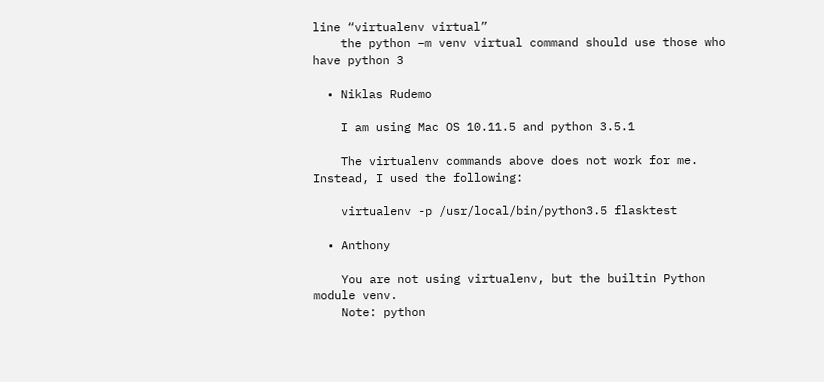line “virtualenv virtual”
    the python –m venv virtual command should use those who have python 3

  • Niklas Rudemo

    I am using Mac OS 10.11.5 and python 3.5.1

    The virtualenv commands above does not work for me. Instead, I used the following:

    virtualenv -p /usr/local/bin/python3.5 flasktest

  • Anthony

    You are not using virtualenv, but the builtin Python module venv.
    Note: python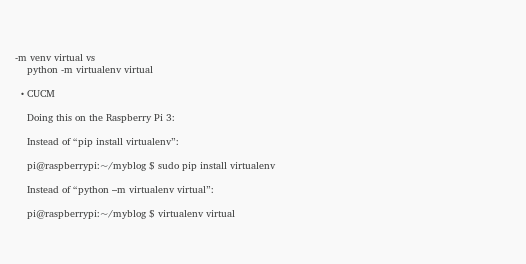-m venv virtual vs
    python -m virtualenv virtual

  • CUCM

    Doing this on the Raspberry Pi 3:

    Instead of “pip install virtualenv”:

    pi@raspberrypi:~/myblog $ sudo pip install virtualenv

    Instead of “python –m virtualenv virtual”:

    pi@raspberrypi:~/myblog $ virtualenv virtual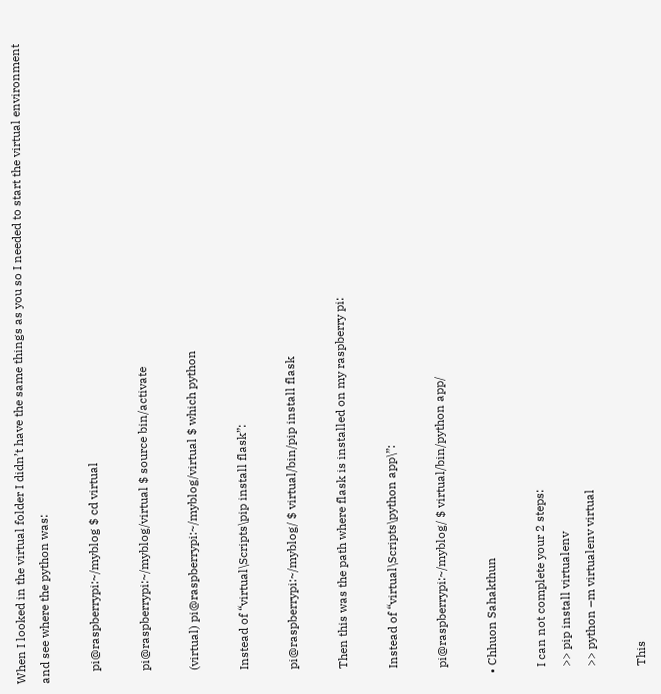When I looked in the virtual folder I didn’t have the same things as you so I needed to start the virtual environment and see where the python was:

    pi@raspberrypi:~/myblog $ cd virtual

    pi@raspberrypi:~/myblog/virtual $ source bin/activate

    (virtual) pi@raspberrypi:~/myblog/virtual $ which python

    Instead of “virtual\Scripts\pip install flask”:

    pi@raspberrypi:~/myblog/ $ virtual/bin/pip install flask

    Then this was the path where flask is installed on my raspberry pi:

    Instead of “virtual\Scripts\python app\”:

    pi@raspberrypi:~/myblog/ $ virtual/bin/python app/

  • Chhuon Sahakthun

    I can not complete your 2 steps:
    >> pip install virtualenv
    >> python –m virtualenv virtual

    This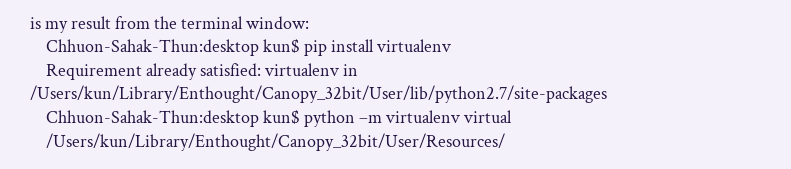is my result from the terminal window:
    Chhuon-Sahak-Thun:desktop kun$ pip install virtualenv
    Requirement already satisfied: virtualenv in /Users/kun/Library/Enthought/Canopy_32bit/User/lib/python2.7/site-packages
    Chhuon-Sahak-Thun:desktop kun$ python –m virtualenv virtual
    /Users/kun/Library/Enthought/Canopy_32bit/User/Resources/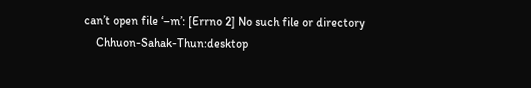can’t open file ‘–m’: [Errno 2] No such file or directory
    Chhuon-Sahak-Thun:desktop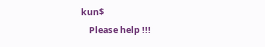kun$
    Please help !!!